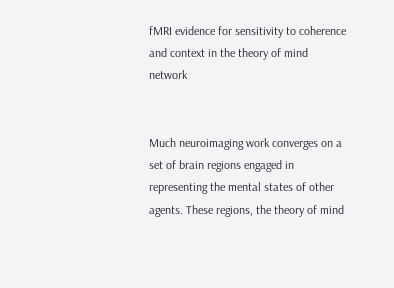fMRI evidence for sensitivity to coherence and context in the theory of mind network


Much neuroimaging work converges on a set of brain regions engaged in representing the mental states of other agents. These regions, the theory of mind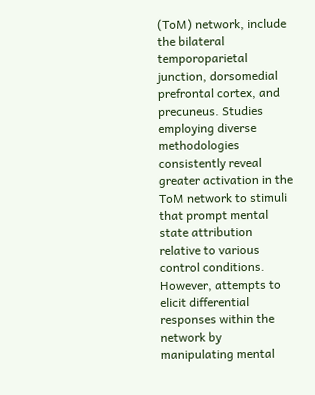(ToM) network, include the bilateral temporoparietal junction, dorsomedial prefrontal cortex, and precuneus. Studies employing diverse methodologies consistently reveal greater activation in the ToM network to stimuli that prompt mental state attribution relative to various control conditions. However, attempts to elicit differential responses within the network by manipulating mental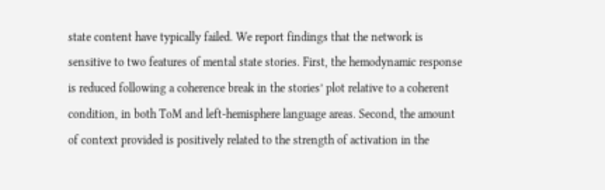state content have typically failed. We report findings that the network is sensitive to two features of mental state stories. First, the hemodynamic response is reduced following a coherence break in the stories’ plot relative to a coherent condition, in both ToM and left-hemisphere language areas. Second, the amount of context provided is positively related to the strength of activation in the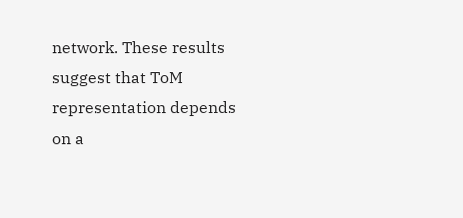network. These results suggest that ToM representation depends on a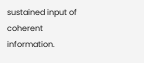sustained input of coherent information.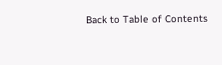Back to Table of Contents